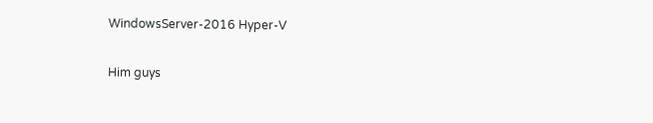WindowsServer-2016 Hyper-V

Him guys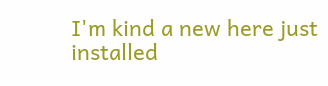I'm kind a new here just installed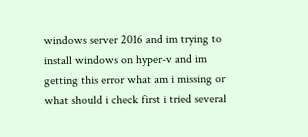windows server 2016 and im trying to install windows on hyper-v and im getting this error what am i missing or what should i check first i tried several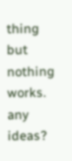thing but nothing works. any ideas?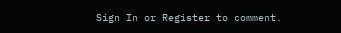Sign In or Register to comment.